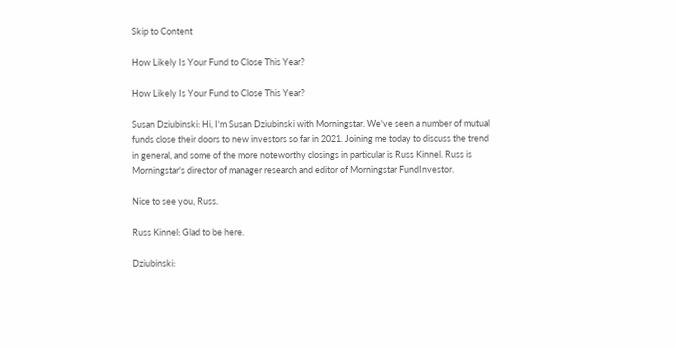Skip to Content

How Likely Is Your Fund to Close This Year?

How Likely Is Your Fund to Close This Year?

Susan Dziubinski: Hi, I'm Susan Dziubinski with Morningstar. We've seen a number of mutual funds close their doors to new investors so far in 2021. Joining me today to discuss the trend in general, and some of the more noteworthy closings in particular is Russ Kinnel. Russ is Morningstar's director of manager research and editor of Morningstar FundInvestor.

Nice to see you, Russ.

Russ Kinnel: Glad to be here.

Dziubinski: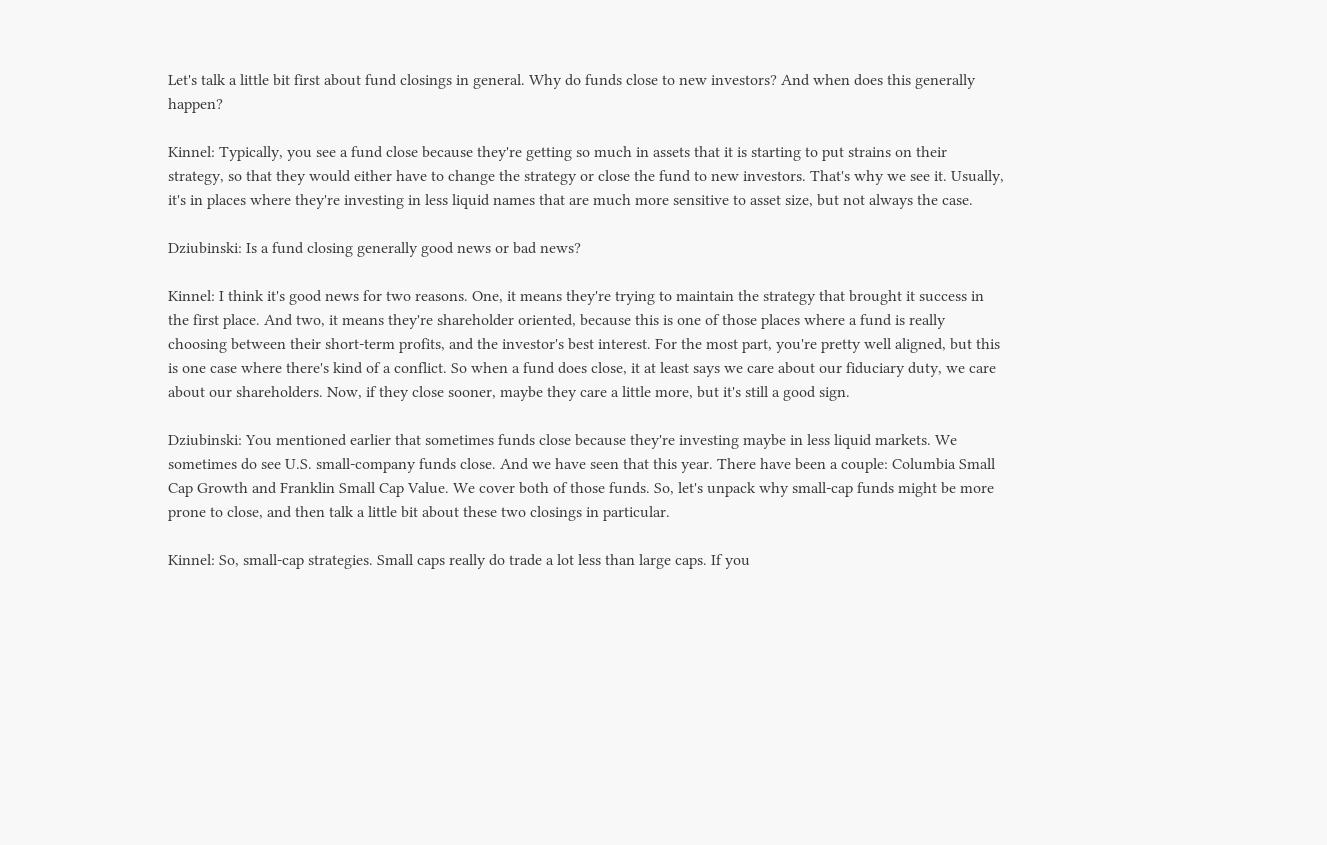Let's talk a little bit first about fund closings in general. Why do funds close to new investors? And when does this generally happen?

Kinnel: Typically, you see a fund close because they're getting so much in assets that it is starting to put strains on their strategy, so that they would either have to change the strategy or close the fund to new investors. That's why we see it. Usually, it's in places where they're investing in less liquid names that are much more sensitive to asset size, but not always the case.

Dziubinski: Is a fund closing generally good news or bad news?

Kinnel: I think it's good news for two reasons. One, it means they're trying to maintain the strategy that brought it success in the first place. And two, it means they're shareholder oriented, because this is one of those places where a fund is really choosing between their short-term profits, and the investor's best interest. For the most part, you're pretty well aligned, but this is one case where there's kind of a conflict. So when a fund does close, it at least says we care about our fiduciary duty, we care about our shareholders. Now, if they close sooner, maybe they care a little more, but it's still a good sign.

Dziubinski: You mentioned earlier that sometimes funds close because they're investing maybe in less liquid markets. We sometimes do see U.S. small-company funds close. And we have seen that this year. There have been a couple: Columbia Small Cap Growth and Franklin Small Cap Value. We cover both of those funds. So, let's unpack why small-cap funds might be more prone to close, and then talk a little bit about these two closings in particular.

Kinnel: So, small-cap strategies. Small caps really do trade a lot less than large caps. If you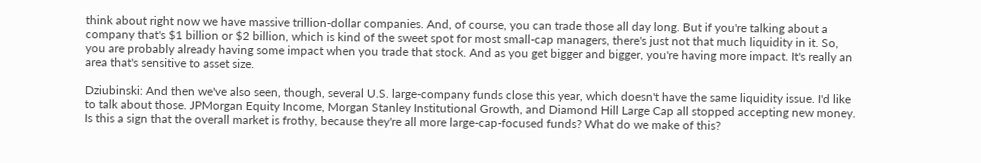think about right now we have massive trillion-dollar companies. And, of course, you can trade those all day long. But if you're talking about a company that's $1 billion or $2 billion, which is kind of the sweet spot for most small-cap managers, there's just not that much liquidity in it. So, you are probably already having some impact when you trade that stock. And as you get bigger and bigger, you're having more impact. It's really an area that's sensitive to asset size.

Dziubinski: And then we've also seen, though, several U.S. large-company funds close this year, which doesn't have the same liquidity issue. I'd like to talk about those. JPMorgan Equity Income, Morgan Stanley Institutional Growth, and Diamond Hill Large Cap all stopped accepting new money. Is this a sign that the overall market is frothy, because they're all more large-cap-focused funds? What do we make of this?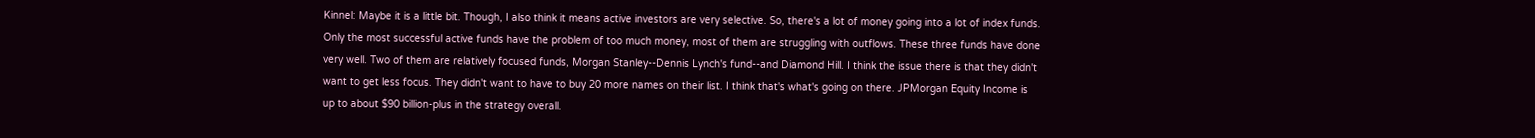Kinnel: Maybe it is a little bit. Though, I also think it means active investors are very selective. So, there's a lot of money going into a lot of index funds. Only the most successful active funds have the problem of too much money, most of them are struggling with outflows. These three funds have done very well. Two of them are relatively focused funds, Morgan Stanley--Dennis Lynch's fund--and Diamond Hill. I think the issue there is that they didn't want to get less focus. They didn't want to have to buy 20 more names on their list. I think that's what's going on there. JPMorgan Equity Income is up to about $90 billion-plus in the strategy overall.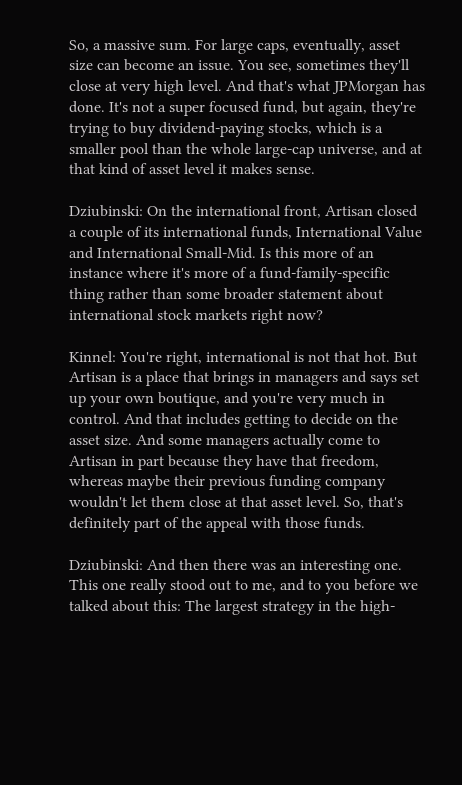So, a massive sum. For large caps, eventually, asset size can become an issue. You see, sometimes they'll close at very high level. And that's what JPMorgan has done. It's not a super focused fund, but again, they're trying to buy dividend-paying stocks, which is a smaller pool than the whole large-cap universe, and at that kind of asset level it makes sense.

Dziubinski: On the international front, Artisan closed a couple of its international funds, International Value and International Small-Mid. Is this more of an instance where it's more of a fund-family-specific thing rather than some broader statement about international stock markets right now?

Kinnel: You're right, international is not that hot. But Artisan is a place that brings in managers and says set up your own boutique, and you're very much in control. And that includes getting to decide on the asset size. And some managers actually come to Artisan in part because they have that freedom, whereas maybe their previous funding company wouldn't let them close at that asset level. So, that's definitely part of the appeal with those funds.

Dziubinski: And then there was an interesting one. This one really stood out to me, and to you before we talked about this: The largest strategy in the high-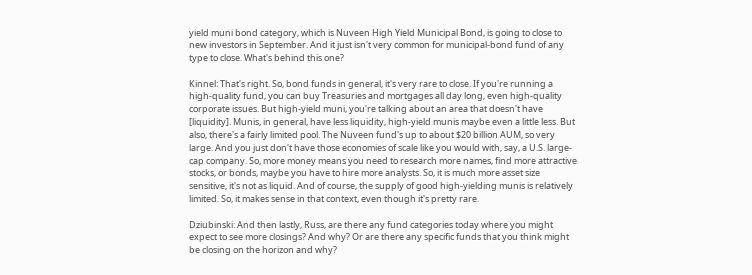yield muni bond category, which is Nuveen High Yield Municipal Bond, is going to close to new investors in September. And it just isn't very common for municipal-bond fund of any type to close. What's behind this one?

Kinnel: That's right. So, bond funds in general, it's very rare to close. If you're running a high-quality fund, you can buy Treasuries and mortgages all day long, even high-quality corporate issues. But high-yield muni, you're talking about an area that doesn't have [liquidity]. Munis, in general, have less liquidity, high-yield munis maybe even a little less. But also, there's a fairly limited pool. The Nuveen fund's up to about $20 billion AUM, so very large. And you just don't have those economies of scale like you would with, say, a U.S. large-cap company. So, more money means you need to research more names, find more attractive stocks, or bonds, maybe you have to hire more analysts. So, it is much more asset size sensitive, it's not as liquid. And of course, the supply of good high-yielding munis is relatively limited. So, it makes sense in that context, even though it's pretty rare.

Dziubinski: And then lastly, Russ, are there any fund categories today where you might expect to see more closings? And why? Or are there any specific funds that you think might be closing on the horizon and why?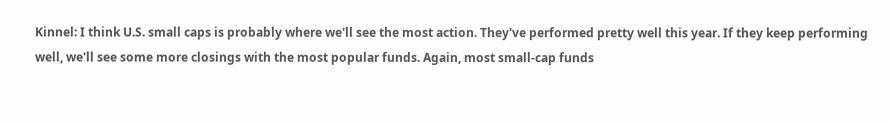Kinnel: I think U.S. small caps is probably where we'll see the most action. They've performed pretty well this year. If they keep performing well, we'll see some more closings with the most popular funds. Again, most small-cap funds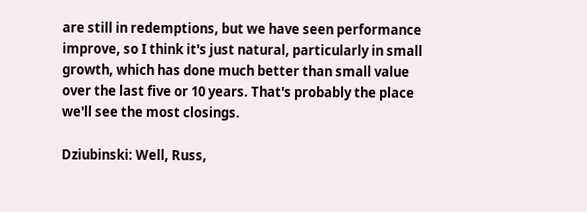are still in redemptions, but we have seen performance improve, so I think it's just natural, particularly in small growth, which has done much better than small value over the last five or 10 years. That's probably the place we'll see the most closings.

Dziubinski: Well, Russ,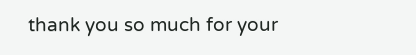thank you so much for your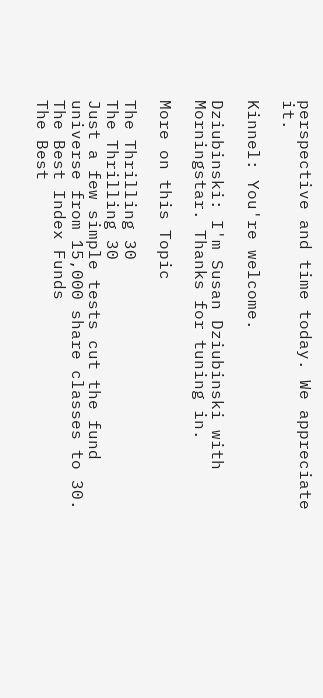perspective and time today. We appreciate it.

Kinnel: You're welcome.

Dziubinski: I'm Susan Dziubinski with Morningstar. Thanks for tuning in.

More on this Topic

The Thrilling 30
The Thrilling 30
Just a few simple tests cut the fund universe from 15,000 share classes to 30.
The Best Index Funds
The Best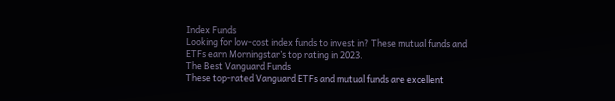Index Funds
Looking for low-cost index funds to invest in? These mutual funds and ETFs earn Morningstar’s top rating in 2023.
The Best Vanguard Funds
These top-rated Vanguard ETFs and mutual funds are excellent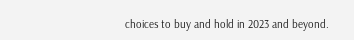choices to buy and hold in 2023 and beyond.